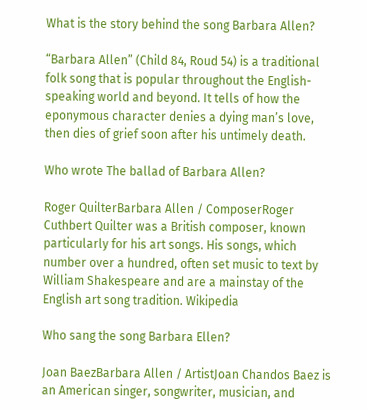What is the story behind the song Barbara Allen?

“Barbara Allen” (Child 84, Roud 54) is a traditional folk song that is popular throughout the English-speaking world and beyond. It tells of how the eponymous character denies a dying man’s love, then dies of grief soon after his untimely death.

Who wrote The ballad of Barbara Allen?

Roger QuilterBarbara Allen / ComposerRoger Cuthbert Quilter was a British composer, known particularly for his art songs. His songs, which number over a hundred, often set music to text by William Shakespeare and are a mainstay of the English art song tradition. Wikipedia

Who sang the song Barbara Ellen?

Joan BaezBarbara Allen / ArtistJoan Chandos Baez is an American singer, songwriter, musician, and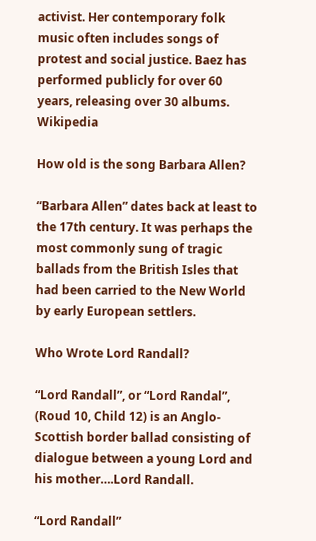activist. Her contemporary folk music often includes songs of protest and social justice. Baez has performed publicly for over 60 years, releasing over 30 albums. Wikipedia

How old is the song Barbara Allen?

“Barbara Allen” dates back at least to the 17th century. It was perhaps the most commonly sung of tragic ballads from the British Isles that had been carried to the New World by early European settlers.

Who Wrote Lord Randall?

“Lord Randall”, or “Lord Randal”, (Roud 10, Child 12) is an Anglo-Scottish border ballad consisting of dialogue between a young Lord and his mother….Lord Randall.

“Lord Randall”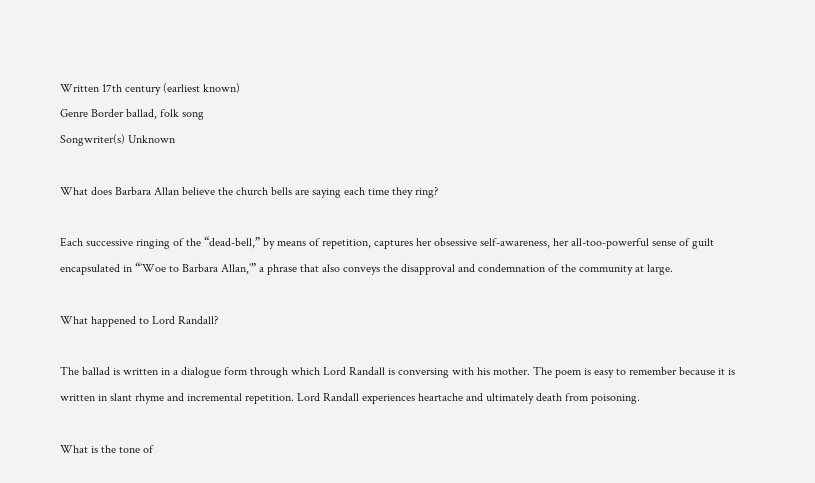Written 17th century (earliest known)
Genre Border ballad, folk song
Songwriter(s) Unknown

What does Barbara Allan believe the church bells are saying each time they ring?

Each successive ringing of the “dead-bell,” by means of repetition, captures her obsessive self-awareness, her all-too-powerful sense of guilt encapsulated in “’Woe to Barbara Allan,’” a phrase that also conveys the disapproval and condemnation of the community at large.

What happened to Lord Randall?

The ballad is written in a dialogue form through which Lord Randall is conversing with his mother. The poem is easy to remember because it is written in slant rhyme and incremental repetition. Lord Randall experiences heartache and ultimately death from poisoning.

What is the tone of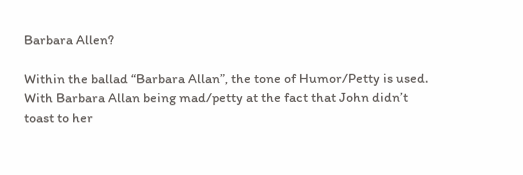Barbara Allen?

Within the ballad “Barbara Allan”, the tone of Humor/Petty is used. With Barbara Allan being mad/petty at the fact that John didn’t toast to her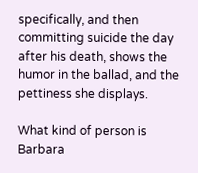specifically, and then committing suicide the day after his death, shows the humor in the ballad, and the pettiness she displays.

What kind of person is Barbara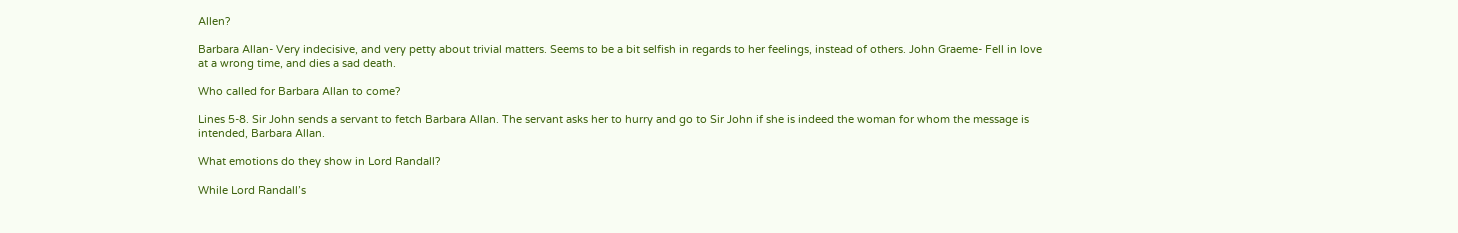Allen?

Barbara Allan- Very indecisive, and very petty about trivial matters. Seems to be a bit selfish in regards to her feelings, instead of others. John Graeme- Fell in love at a wrong time, and dies a sad death.

Who called for Barbara Allan to come?

Lines 5-8. Sir John sends a servant to fetch Barbara Allan. The servant asks her to hurry and go to Sir John if she is indeed the woman for whom the message is intended, Barbara Allan.

What emotions do they show in Lord Randall?

While Lord Randall’s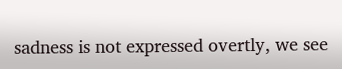sadness is not expressed overtly, we see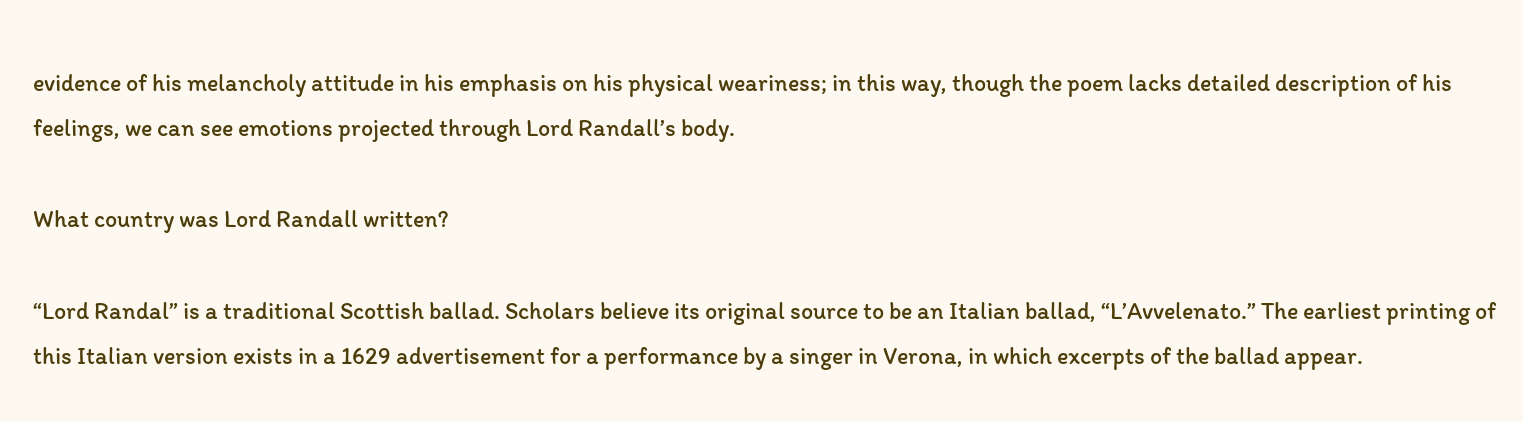evidence of his melancholy attitude in his emphasis on his physical weariness; in this way, though the poem lacks detailed description of his feelings, we can see emotions projected through Lord Randall’s body.

What country was Lord Randall written?

“Lord Randal” is a traditional Scottish ballad. Scholars believe its original source to be an Italian ballad, “L’Avvelenato.” The earliest printing of this Italian version exists in a 1629 advertisement for a performance by a singer in Verona, in which excerpts of the ballad appear.